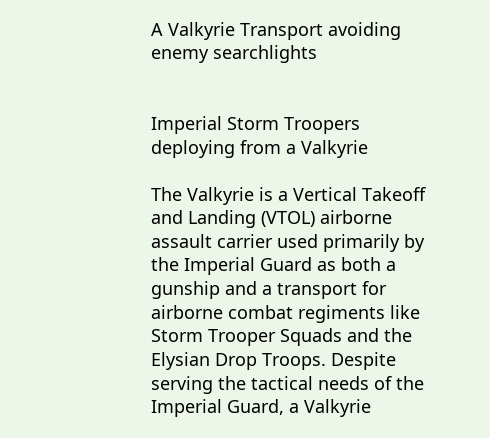A Valkyrie Transport avoiding enemy searchlights


Imperial Storm Troopers deploying from a Valkyrie

The Valkyrie is a Vertical Takeoff and Landing (VTOL) airborne assault carrier used primarily by the Imperial Guard as both a gunship and a transport for airborne combat regiments like Storm Trooper Squads and the Elysian Drop Troops. Despite serving the tactical needs of the Imperial Guard, a Valkyrie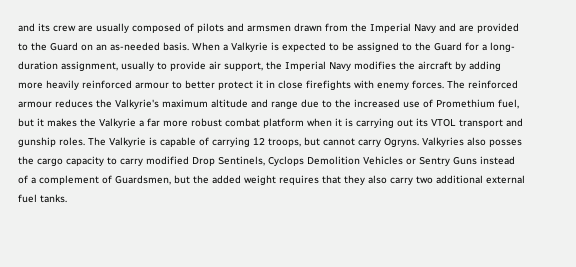and its crew are usually composed of pilots and armsmen drawn from the Imperial Navy and are provided to the Guard on an as-needed basis. When a Valkyrie is expected to be assigned to the Guard for a long-duration assignment, usually to provide air support, the Imperial Navy modifies the aircraft by adding more heavily reinforced armour to better protect it in close firefights with enemy forces. The reinforced armour reduces the Valkyrie's maximum altitude and range due to the increased use of Promethium fuel, but it makes the Valkyrie a far more robust combat platform when it is carrying out its VTOL transport and gunship roles. The Valkyrie is capable of carrying 12 troops, but cannot carry Ogryns. Valkyries also posses the cargo capacity to carry modified Drop Sentinels, Cyclops Demolition Vehicles or Sentry Guns instead of a complement of Guardsmen, but the added weight requires that they also carry two additional external fuel tanks.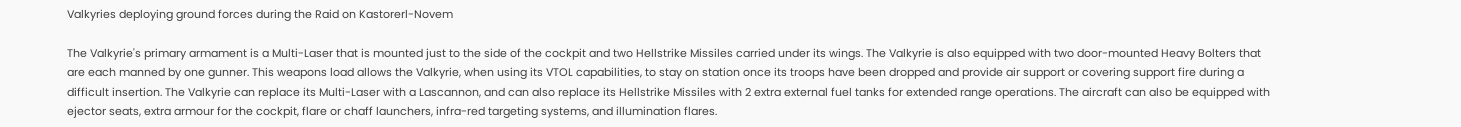Valkyries deploying ground forces during the Raid on Kastorerl-Novem

The Valkyrie's primary armament is a Multi-Laser that is mounted just to the side of the cockpit and two Hellstrike Missiles carried under its wings. The Valkyrie is also equipped with two door-mounted Heavy Bolters that are each manned by one gunner. This weapons load allows the Valkyrie, when using its VTOL capabilities, to stay on station once its troops have been dropped and provide air support or covering support fire during a difficult insertion. The Valkyrie can replace its Multi-Laser with a Lascannon, and can also replace its Hellstrike Missiles with 2 extra external fuel tanks for extended range operations. The aircraft can also be equipped with ejector seats, extra armour for the cockpit, flare or chaff launchers, infra-red targeting systems, and illumination flares.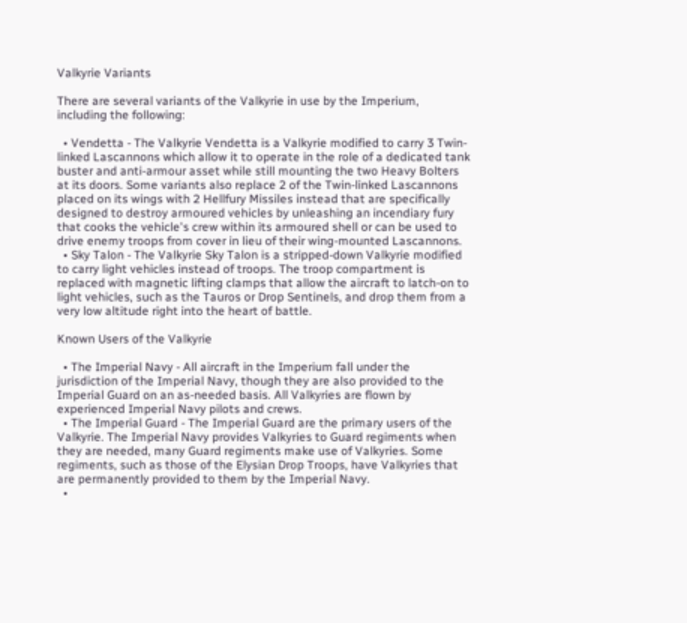Valkyrie Variants

There are several variants of the Valkyrie in use by the Imperium, including the following:

  • Vendetta - The Valkyrie Vendetta is a Valkyrie modified to carry 3 Twin-linked Lascannons which allow it to operate in the role of a dedicated tank buster and anti-armour asset while still mounting the two Heavy Bolters at its doors. Some variants also replace 2 of the Twin-linked Lascannons placed on its wings with 2 Hellfury Missiles instead that are specifically designed to destroy armoured vehicles by unleashing an incendiary fury that cooks the vehicle's crew within its armoured shell or can be used to drive enemy troops from cover in lieu of their wing-mounted Lascannons.
  • Sky Talon - The Valkyrie Sky Talon is a stripped-down Valkyrie modified to carry light vehicles instead of troops. The troop compartment is replaced with magnetic lifting clamps that allow the aircraft to latch-on to light vehicles, such as the Tauros or Drop Sentinels, and drop them from a very low altitude right into the heart of battle.

Known Users of the Valkyrie

  • The Imperial Navy - All aircraft in the Imperium fall under the jurisdiction of the Imperial Navy, though they are also provided to the Imperial Guard on an as-needed basis. All Valkyries are flown by experienced Imperial Navy pilots and crews.
  • The Imperial Guard - The Imperial Guard are the primary users of the Valkyrie. The Imperial Navy provides Valkyries to Guard regiments when they are needed, many Guard regiments make use of Valkyries. Some regiments, such as those of the Elysian Drop Troops, have Valkyries that are permanently provided to them by the Imperial Navy.
  •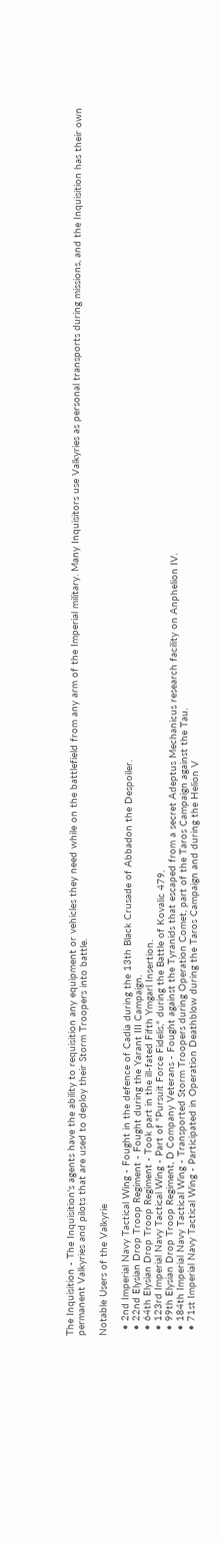The Inquisition - The Inquisition's agents have the ability to requisition any equipment or vehicles they need while on the battlefield from any arm of the Imperial military. Many Inquisitors use Valkyries as personal transports during missions, and the Inquisition has their own permanent Valkyries and pilots that are used to deploy their Storm Troopers into battle.

Notable Users of the Valkyrie

  • 2nd Imperial Navy Tactical Wing - Fought in the defence of Cadia during the 13th Black Crusade of Abbadon the Despoiler.
  • 22nd Elysian Drop Troop Regiment - Fought during the Yarant III Campaign.
  • 64th Elysian Drop Troop Regiment - Took part in the ill-fated Fifth Ymgarl Insertion.
  • 123rd Imperial Navy Tactical Wing - Part of "Pursuit Force Fidelis," during the Battle of Kovalic 479.
  • 99th Elysian Drop Troop Regiment, D Company Veterans - Fought against the Tyranids that escaped from a secret Adeptus Mechanicus research facility on Anphelion IV.
  • 184th Imperial Navy Tactical Wing - Transported Storm Troopers during Operation Comet, part of the Taros Campaign against the Tau.
  • 71st Imperial Navy Tactical Wing - Participated in Operation Deathblow during the Taros Campaign and during the Helion V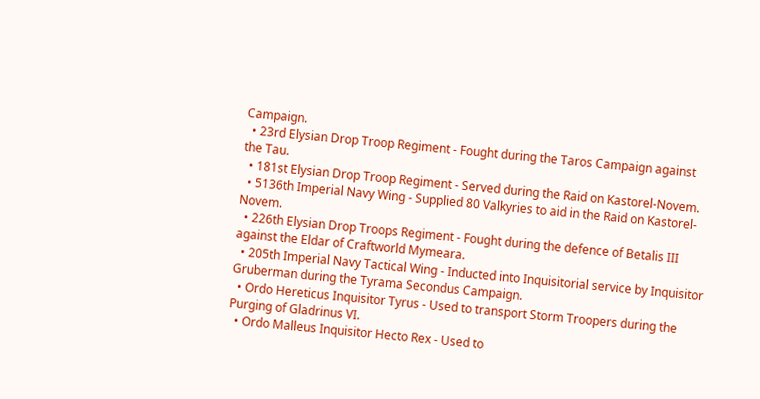Campaign.
  • 23rd Elysian Drop Troop Regiment - Fought during the Taros Campaign against the Tau.
  • 181st Elysian Drop Troop Regiment - Served during the Raid on Kastorel-Novem.
  • 5136th Imperial Navy Wing - Supplied 80 Valkyries to aid in the Raid on Kastorel-Novem.
  • 226th Elysian Drop Troops Regiment - Fought during the defence of Betalis III against the Eldar of Craftworld Mymeara.
  • 205th Imperial Navy Tactical Wing - Inducted into Inquisitorial service by Inquisitor Gruberman during the Tyrama Secondus Campaign.
  • Ordo Hereticus Inquisitor Tyrus - Used to transport Storm Troopers during the Purging of Gladrinus VI.
  • Ordo Malleus Inquisitor Hecto Rex - Used to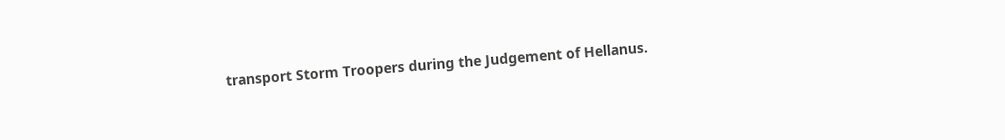transport Storm Troopers during the Judgement of Hellanus.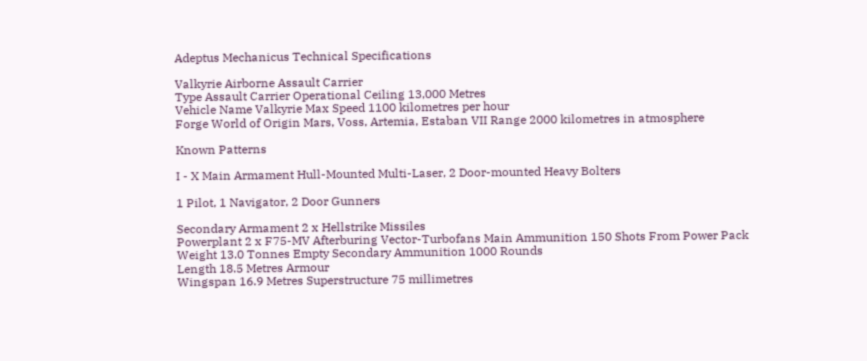Adeptus Mechanicus Technical Specifications

Valkyrie Airborne Assault Carrier
Type Assault Carrier Operational Ceiling 13,000 Metres
Vehicle Name Valkyrie Max Speed 1100 kilometres per hour
Forge World of Origin Mars, Voss, Artemia, Estaban VII Range 2000 kilometres in atmosphere

Known Patterns

I - X Main Armament Hull-Mounted Multi-Laser, 2 Door-mounted Heavy Bolters

1 Pilot, 1 Navigator, 2 Door Gunners

Secondary Armament 2 x Hellstrike Missiles
Powerplant 2 x F75-MV Afterburing Vector-Turbofans Main Ammunition 150 Shots From Power Pack
Weight 13.0 Tonnes Empty Secondary Ammunition 1000 Rounds
Length 18.5 Metres Armour
Wingspan 16.9 Metres Superstructure 75 millimetres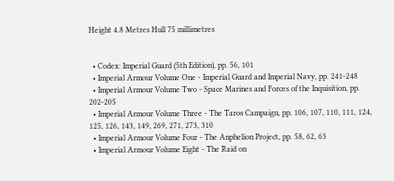Height 4.8 Metres Hull 75 millimetres


  • Codex: Imperial Guard (5th Edition), pp. 56, 101
  • Imperial Armour Volume One - Imperial Guard and Imperial Navy, pp. 241-248
  • Imperial Armour Volume Two - Space Marines and Forces of the Inquisition, pp. 202-205
  • Imperial Armour Volume Three - The Taros Campaign, pp. 106, 107, 110, 111, 124, 125, 126, 143, 149, 269, 271, 273, 310
  • Imperial Armour Volume Four - The Anphelion Project, pp. 58, 62, 63
  • Imperial Armour Volume Eight - The Raid on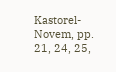Kastorel-Novem, pp. 21, 24, 25,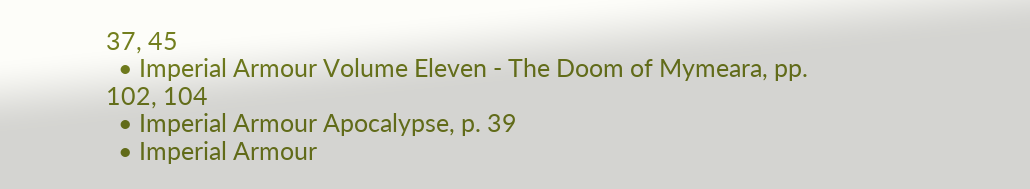37, 45
  • Imperial Armour Volume Eleven - The Doom of Mymeara, pp. 102, 104
  • Imperial Armour Apocalypse, p. 39
  • Imperial Armour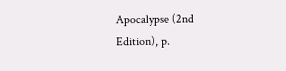Apocalypse (2nd Edition), p.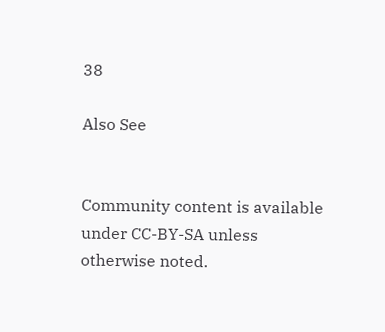38

Also See


Community content is available under CC-BY-SA unless otherwise noted.